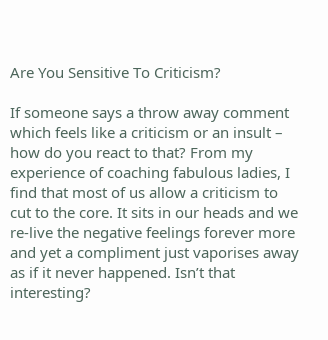Are You Sensitive To Criticism?

If someone says a throw away comment which feels like a criticism or an insult – how do you react to that? From my experience of coaching fabulous ladies, I find that most of us allow a criticism to cut to the core. It sits in our heads and we re-live the negative feelings forever more and yet a compliment just vaporises away as if it never happened. Isn’t that interesting?